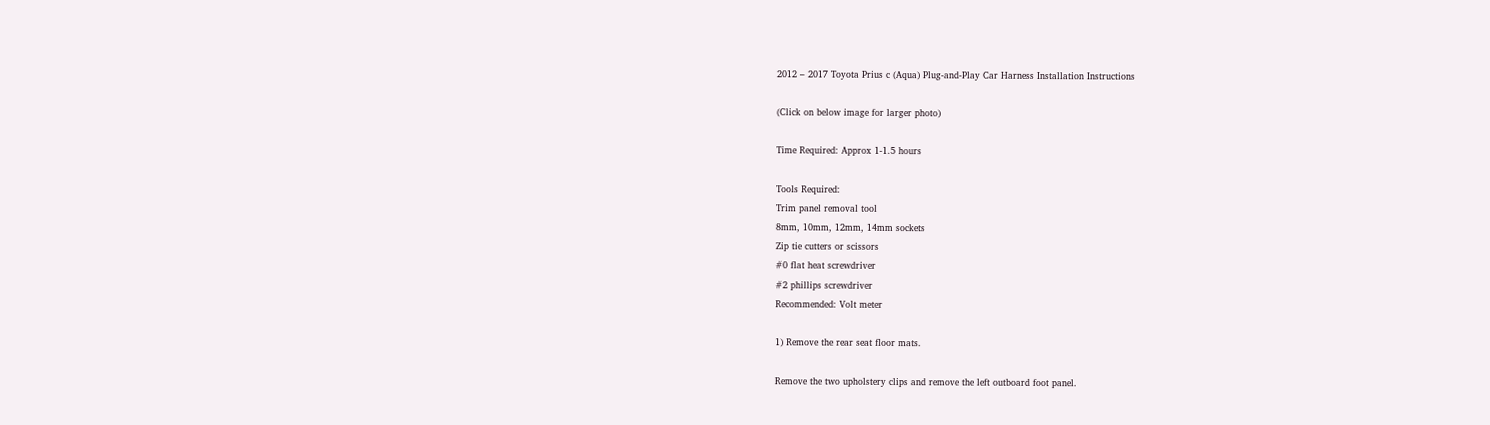2012 – 2017 Toyota Prius c (Aqua) Plug-and-Play Car Harness Installation Instructions

(Click on below image for larger photo)

Time Required: Approx 1-1.5 hours

Tools Required:
Trim panel removal tool
8mm, 10mm, 12mm, 14mm sockets
Zip tie cutters or scissors
#0 flat heat screwdriver
#2 phillips screwdriver
Recommended: Volt meter

1) Remove the rear seat floor mats.

Remove the two upholstery clips and remove the left outboard foot panel.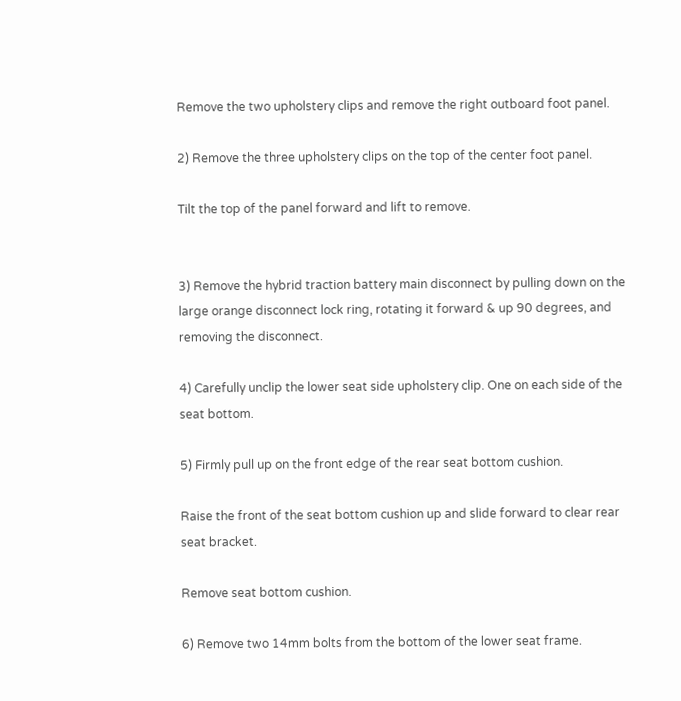Remove the two upholstery clips and remove the right outboard foot panel.

2) Remove the three upholstery clips on the top of the center foot panel.

Tilt the top of the panel forward and lift to remove.


3) Remove the hybrid traction battery main disconnect by pulling down on the large orange disconnect lock ring, rotating it forward & up 90 degrees, and removing the disconnect.

4) Carefully unclip the lower seat side upholstery clip. One on each side of the seat bottom.

5) Firmly pull up on the front edge of the rear seat bottom cushion.

Raise the front of the seat bottom cushion up and slide forward to clear rear seat bracket.

Remove seat bottom cushion.

6) Remove two 14mm bolts from the bottom of the lower seat frame.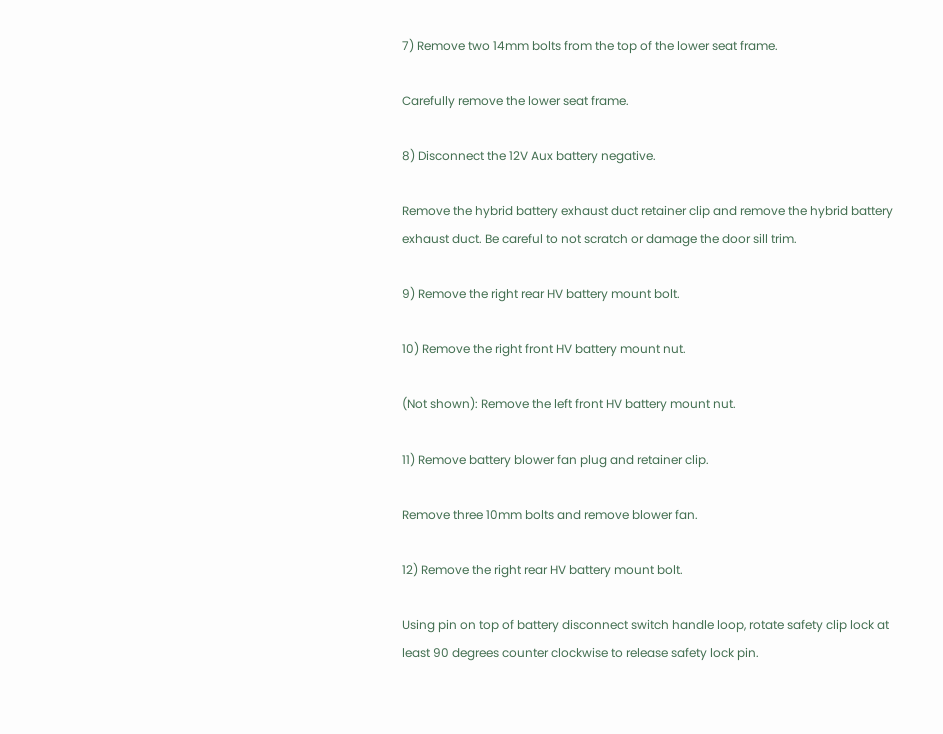7) Remove two 14mm bolts from the top of the lower seat frame.

Carefully remove the lower seat frame.

8) Disconnect the 12V Aux battery negative.

Remove the hybrid battery exhaust duct retainer clip and remove the hybrid battery exhaust duct. Be careful to not scratch or damage the door sill trim.

9) Remove the right rear HV battery mount bolt.

10) Remove the right front HV battery mount nut.

(Not shown): Remove the left front HV battery mount nut.

11) Remove battery blower fan plug and retainer clip.

Remove three 10mm bolts and remove blower fan.

12) Remove the right rear HV battery mount bolt.

Using pin on top of battery disconnect switch handle loop, rotate safety clip lock at least 90 degrees counter clockwise to release safety lock pin.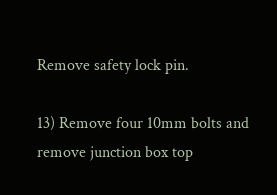Remove safety lock pin.

13) Remove four 10mm bolts and remove junction box top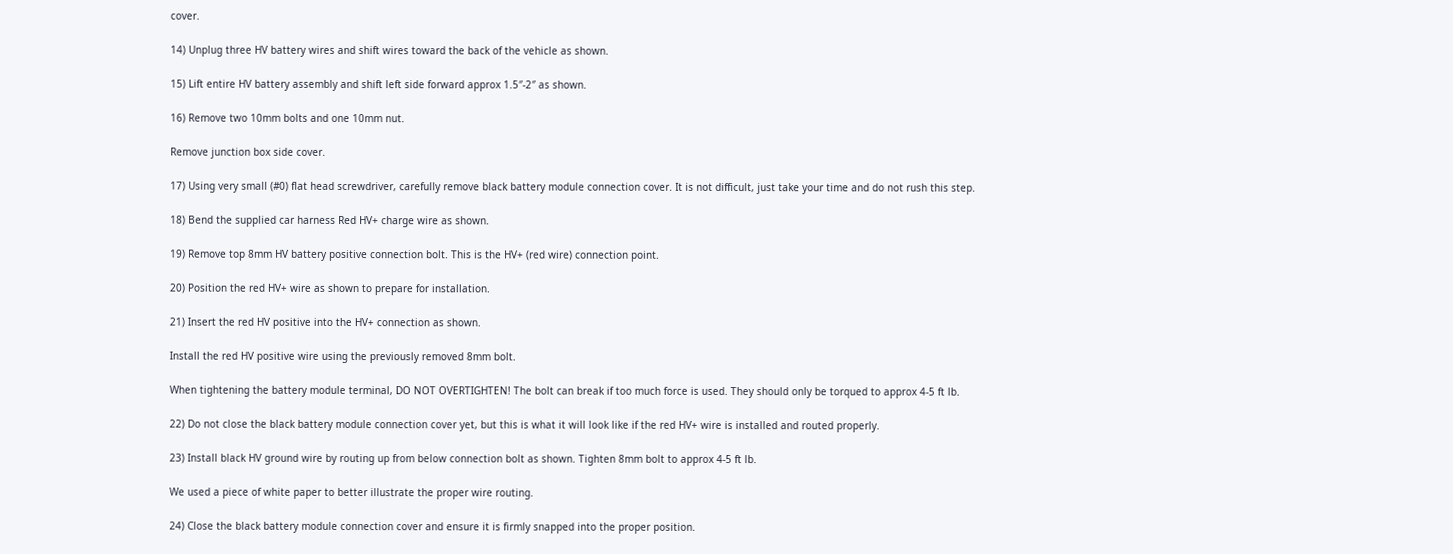cover.

14) Unplug three HV battery wires and shift wires toward the back of the vehicle as shown.

15) Lift entire HV battery assembly and shift left side forward approx 1.5″-2″ as shown.

16) Remove two 10mm bolts and one 10mm nut.

Remove junction box side cover.

17) Using very small (#0) flat head screwdriver, carefully remove black battery module connection cover. It is not difficult, just take your time and do not rush this step.

18) Bend the supplied car harness Red HV+ charge wire as shown.

19) Remove top 8mm HV battery positive connection bolt. This is the HV+ (red wire) connection point.

20) Position the red HV+ wire as shown to prepare for installation.

21) Insert the red HV positive into the HV+ connection as shown.

Install the red HV positive wire using the previously removed 8mm bolt.

When tightening the battery module terminal, DO NOT OVERTIGHTEN! The bolt can break if too much force is used. They should only be torqued to approx 4-5 ft lb.

22) Do not close the black battery module connection cover yet, but this is what it will look like if the red HV+ wire is installed and routed properly.

23) Install black HV ground wire by routing up from below connection bolt as shown. Tighten 8mm bolt to approx 4-5 ft lb.

We used a piece of white paper to better illustrate the proper wire routing.

24) Close the black battery module connection cover and ensure it is firmly snapped into the proper position.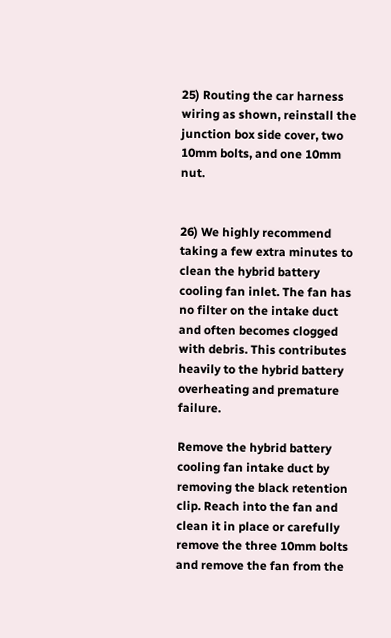25) Routing the car harness wiring as shown, reinstall the junction box side cover, two 10mm bolts, and one 10mm nut.


26) We highly recommend taking a few extra minutes to clean the hybrid battery cooling fan inlet. The fan has no filter on the intake duct and often becomes clogged with debris. This contributes heavily to the hybrid battery overheating and premature failure.

Remove the hybrid battery cooling fan intake duct by removing the black retention clip. Reach into the fan and clean it in place or carefully remove the three 10mm bolts and remove the fan from the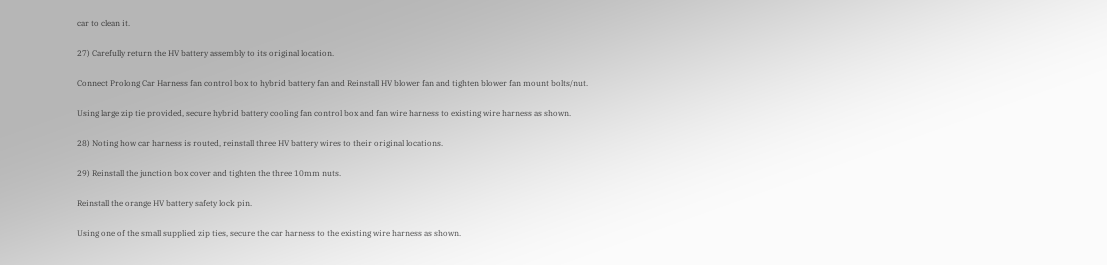car to clean it.

27) Carefully return the HV battery assembly to its original location.

Connect Prolong Car Harness fan control box to hybrid battery fan and Reinstall HV blower fan and tighten blower fan mount bolts/nut.

Using large zip tie provided, secure hybrid battery cooling fan control box and fan wire harness to existing wire harness as shown.

28) Noting how car harness is routed, reinstall three HV battery wires to their original locations.

29) Reinstall the junction box cover and tighten the three 10mm nuts.

Reinstall the orange HV battery safety lock pin.

Using one of the small supplied zip ties, secure the car harness to the existing wire harness as shown.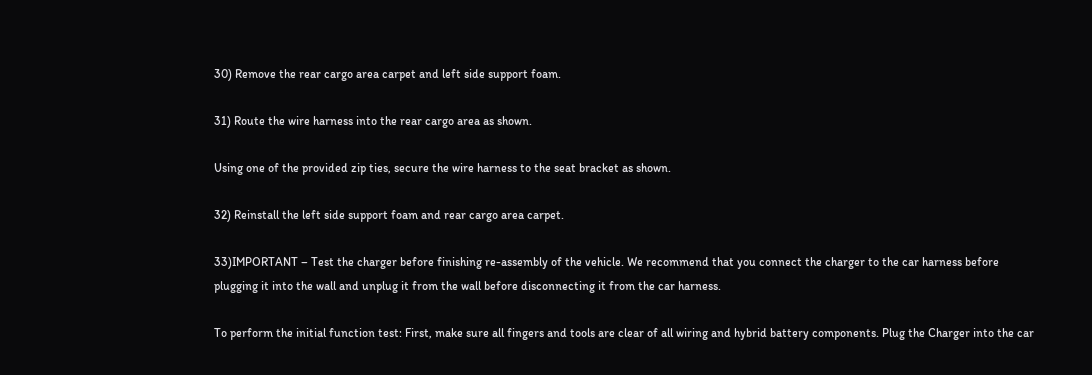30) Remove the rear cargo area carpet and left side support foam.

31) Route the wire harness into the rear cargo area as shown.

Using one of the provided zip ties, secure the wire harness to the seat bracket as shown.

32) Reinstall the left side support foam and rear cargo area carpet.

33)IMPORTANT – Test the charger before finishing re-assembly of the vehicle. We recommend that you connect the charger to the car harness before plugging it into the wall and unplug it from the wall before disconnecting it from the car harness.

To perform the initial function test: First, make sure all fingers and tools are clear of all wiring and hybrid battery components. Plug the Charger into the car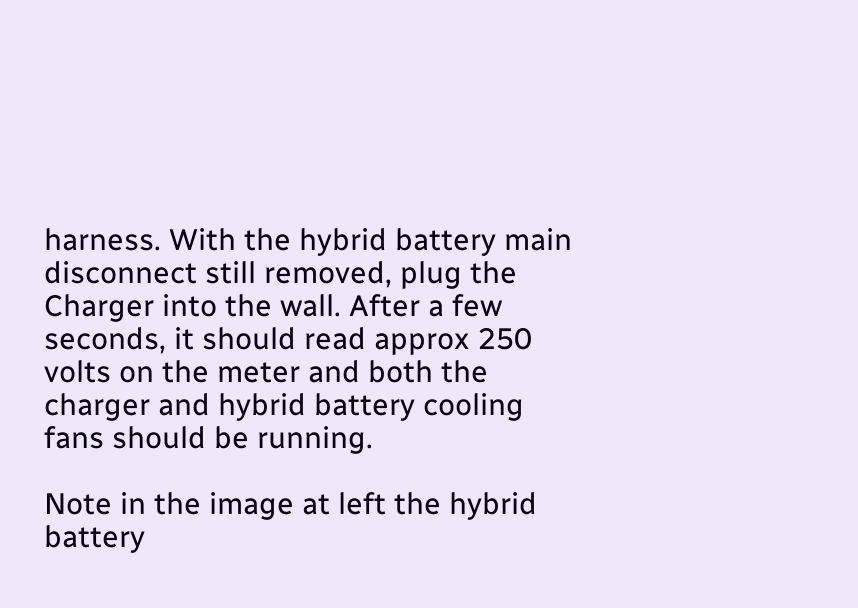harness. With the hybrid battery main disconnect still removed, plug the Charger into the wall. After a few seconds, it should read approx 250 volts on the meter and both the charger and hybrid battery cooling fans should be running.

Note in the image at left the hybrid battery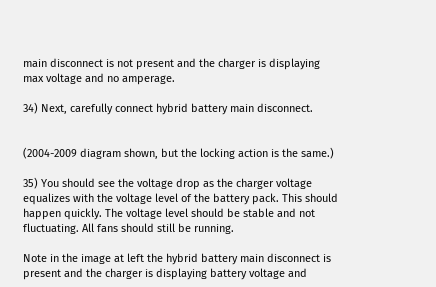main disconnect is not present and the charger is displaying max voltage and no amperage.

34) Next, carefully connect hybrid battery main disconnect.


(2004-2009 diagram shown, but the locking action is the same.)

35) You should see the voltage drop as the charger voltage equalizes with the voltage level of the battery pack. This should happen quickly. The voltage level should be stable and not fluctuating. All fans should still be running.

Note in the image at left the hybrid battery main disconnect is present and the charger is displaying battery voltage and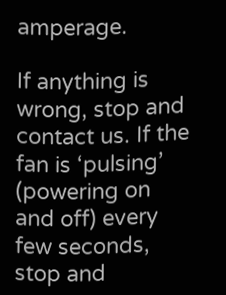amperage.

If anything is wrong, stop and contact us. If the fan is ‘pulsing’ (powering on and off) every few seconds, stop and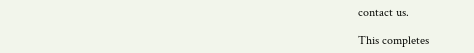contact us.

This completes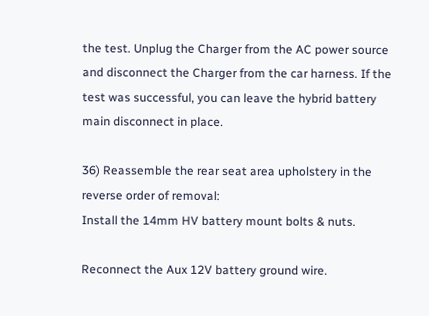the test. Unplug the Charger from the AC power source and disconnect the Charger from the car harness. If the test was successful, you can leave the hybrid battery main disconnect in place.

36) Reassemble the rear seat area upholstery in the reverse order of removal:
Install the 14mm HV battery mount bolts & nuts.

Reconnect the Aux 12V battery ground wire.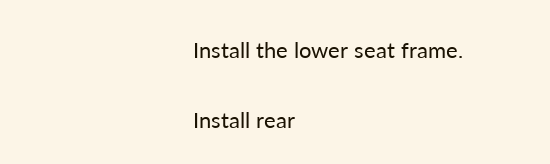Install the lower seat frame.

Install rear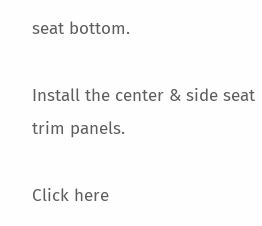seat bottom.

Install the center & side seat trim panels.

Click here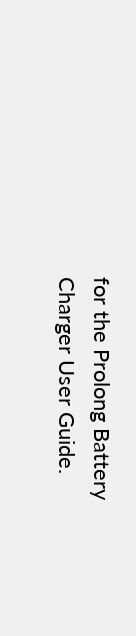for the Prolong Battery Charger User Guide.